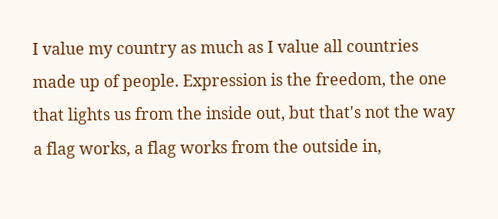I value my country as much as I value all countries made up of people. Expression is the freedom, the one that lights us from the inside out, but that's not the way a flag works, a flag works from the outside in,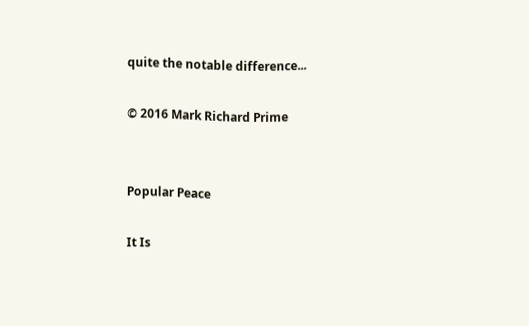quite the notable difference...

© 2016 Mark Richard Prime


Popular Peace

It Is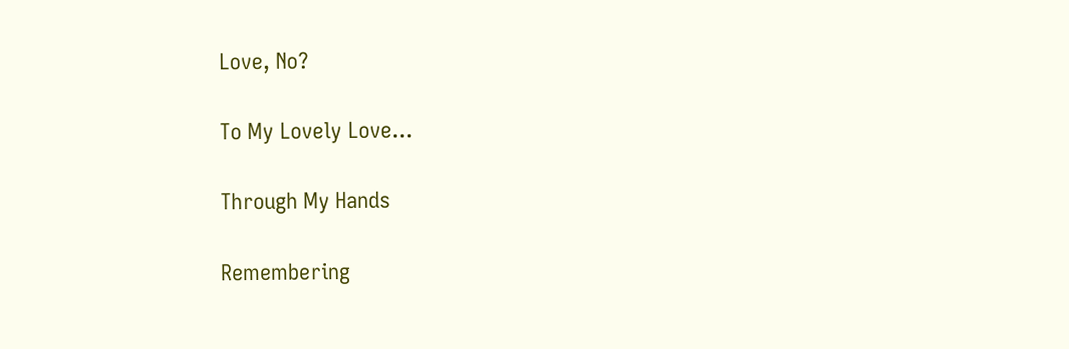Love, No?

To My Lovely Love...

Through My Hands

Remembering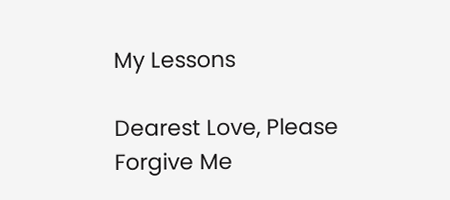My Lessons

Dearest Love, Please Forgive Me